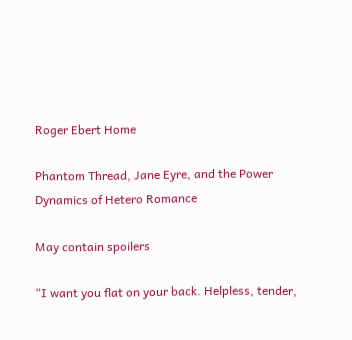Roger Ebert Home

Phantom Thread, Jane Eyre, and the Power Dynamics of Hetero Romance

May contain spoilers

“I want you flat on your back. Helpless, tender,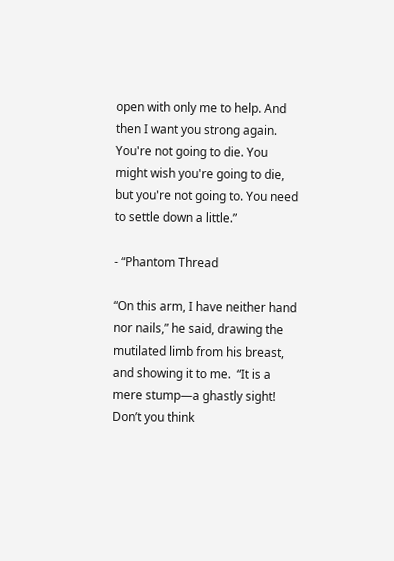open with only me to help. And then I want you strong again. You're not going to die. You might wish you're going to die, but you're not going to. You need to settle down a little.”

- “Phantom Thread

“On this arm, I have neither hand nor nails,” he said, drawing the mutilated limb from his breast, and showing it to me.  “It is a mere stump—a ghastly sight!  Don’t you think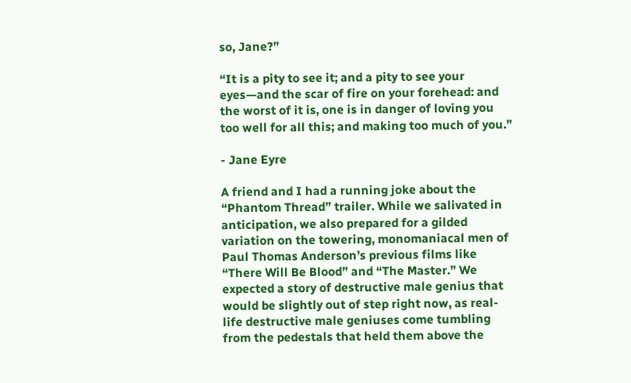so, Jane?”

“It is a pity to see it; and a pity to see your eyes—and the scar of fire on your forehead: and the worst of it is, one is in danger of loving you too well for all this; and making too much of you.”

- Jane Eyre

A friend and I had a running joke about the “Phantom Thread” trailer. While we salivated in anticipation, we also prepared for a gilded variation on the towering, monomaniacal men of Paul Thomas Anderson’s previous films like “There Will Be Blood” and “The Master.” We expected a story of destructive male genius that would be slightly out of step right now, as real-life destructive male geniuses come tumbling from the pedestals that held them above the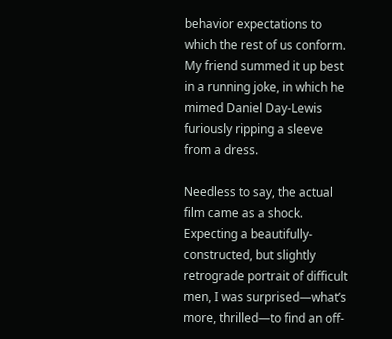behavior expectations to which the rest of us conform. My friend summed it up best in a running joke, in which he mimed Daniel Day-Lewis furiously ripping a sleeve from a dress.

Needless to say, the actual film came as a shock. Expecting a beautifully-constructed, but slightly retrograde portrait of difficult men, I was surprised—what’s more, thrilled—to find an off-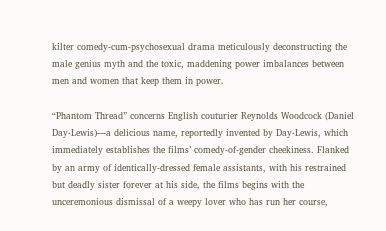kilter comedy-cum-psychosexual drama meticulously deconstructing the male genius myth and the toxic, maddening power imbalances between men and women that keep them in power.

“Phantom Thread” concerns English couturier Reynolds Woodcock (Daniel Day-Lewis)—a delicious name, reportedly invented by Day-Lewis, which immediately establishes the films’ comedy-of-gender cheekiness. Flanked by an army of identically-dressed female assistants, with his restrained but deadly sister forever at his side, the films begins with the unceremonious dismissal of a weepy lover who has run her course,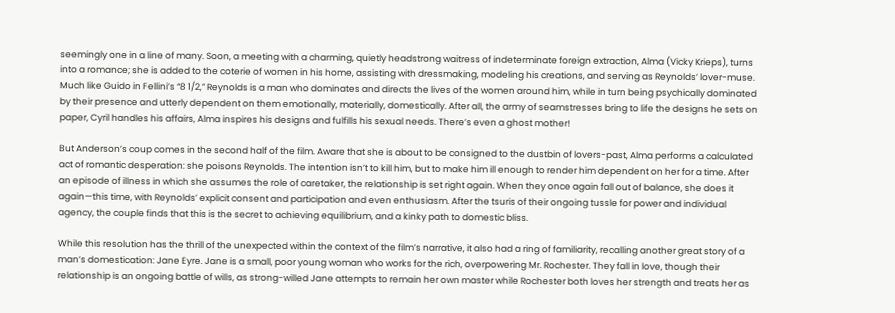seemingly one in a line of many. Soon, a meeting with a charming, quietly headstrong waitress of indeterminate foreign extraction, Alma (Vicky Krieps), turns into a romance; she is added to the coterie of women in his home, assisting with dressmaking, modeling his creations, and serving as Reynolds’ lover-muse. Much like Guido in Fellini’s “8 1/2,” Reynolds is a man who dominates and directs the lives of the women around him, while in turn being psychically dominated by their presence and utterly dependent on them emotionally, materially, domestically. After all, the army of seamstresses bring to life the designs he sets on paper, Cyril handles his affairs, Alma inspires his designs and fulfills his sexual needs. There’s even a ghost mother!

But Anderson’s coup comes in the second half of the film. Aware that she is about to be consigned to the dustbin of lovers-past, Alma performs a calculated act of romantic desperation: she poisons Reynolds. The intention isn’t to kill him, but to make him ill enough to render him dependent on her for a time. After an episode of illness in which she assumes the role of caretaker, the relationship is set right again. When they once again fall out of balance, she does it again—this time, with Reynolds’ explicit consent and participation and even enthusiasm. After the tsuris of their ongoing tussle for power and individual agency, the couple finds that this is the secret to achieving equilibrium, and a kinky path to domestic bliss.

While this resolution has the thrill of the unexpected within the context of the film’s narrative, it also had a ring of familiarity, recalling another great story of a man’s domestication: Jane Eyre. Jane is a small, poor young woman who works for the rich, overpowering Mr. Rochester. They fall in love, though their relationship is an ongoing battle of wills, as strong-willed Jane attempts to remain her own master while Rochester both loves her strength and treats her as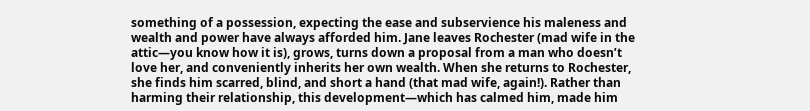something of a possession, expecting the ease and subservience his maleness and wealth and power have always afforded him. Jane leaves Rochester (mad wife in the attic—you know how it is), grows, turns down a proposal from a man who doesn’t love her, and conveniently inherits her own wealth. When she returns to Rochester, she finds him scarred, blind, and short a hand (that mad wife, again!). Rather than harming their relationship, this development—which has calmed him, made him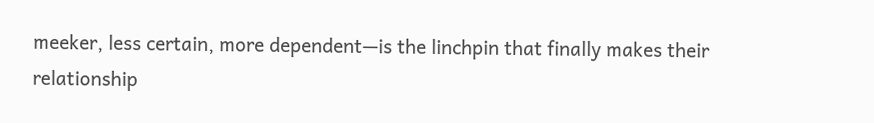meeker, less certain, more dependent—is the linchpin that finally makes their relationship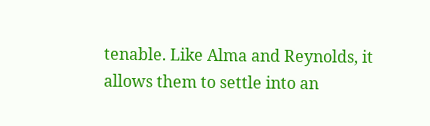tenable. Like Alma and Reynolds, it allows them to settle into an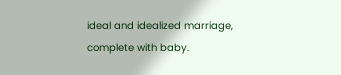ideal and idealized marriage, complete with baby.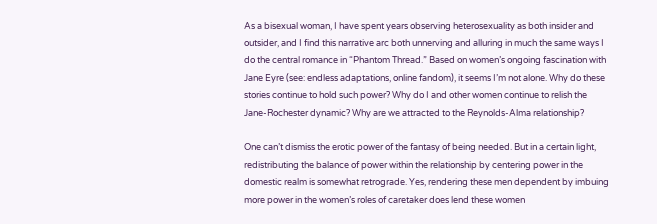As a bisexual woman, I have spent years observing heterosexuality as both insider and outsider, and I find this narrative arc both unnerving and alluring in much the same ways I do the central romance in “Phantom Thread.” Based on women’s ongoing fascination with Jane Eyre (see: endless adaptations, online fandom), it seems I’m not alone. Why do these stories continue to hold such power? Why do I and other women continue to relish the Jane-Rochester dynamic? Why are we attracted to the Reynolds-Alma relationship?

One can’t dismiss the erotic power of the fantasy of being needed. But in a certain light, redistributing the balance of power within the relationship by centering power in the domestic realm is somewhat retrograde. Yes, rendering these men dependent by imbuing more power in the women’s roles of caretaker does lend these women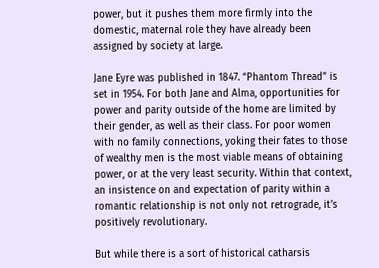power, but it pushes them more firmly into the domestic, maternal role they have already been assigned by society at large.

Jane Eyre was published in 1847. “Phantom Thread” is set in 1954. For both Jane and Alma, opportunities for power and parity outside of the home are limited by their gender, as well as their class. For poor women with no family connections, yoking their fates to those of wealthy men is the most viable means of obtaining power, or at the very least security. Within that context, an insistence on and expectation of parity within a romantic relationship is not only not retrograde, it’s positively revolutionary.

But while there is a sort of historical catharsis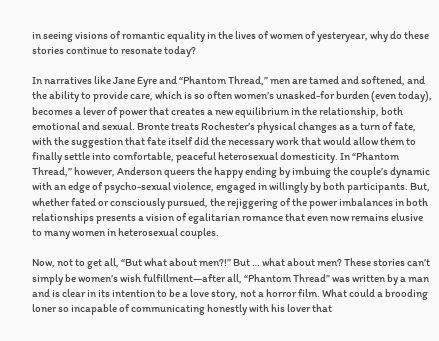in seeing visions of romantic equality in the lives of women of yesteryear, why do these stories continue to resonate today?

In narratives like Jane Eyre and “Phantom Thread,” men are tamed and softened, and the ability to provide care, which is so often women’s unasked-for burden (even today), becomes a lever of power that creates a new equilibrium in the relationship, both emotional and sexual. Bronte treats Rochester’s physical changes as a turn of fate, with the suggestion that fate itself did the necessary work that would allow them to finally settle into comfortable, peaceful heterosexual domesticity. In “Phantom Thread,” however, Anderson queers the happy ending by imbuing the couple’s dynamic with an edge of psycho-sexual violence, engaged in willingly by both participants. But, whether fated or consciously pursued, the rejiggering of the power imbalances in both relationships presents a vision of egalitarian romance that even now remains elusive to many women in heterosexual couples.

Now, not to get all, “But what about men?!” But … what about men? These stories can’t simply be women’s wish fulfillment—after all, “Phantom Thread” was written by a man and is clear in its intention to be a love story, not a horror film. What could a brooding loner so incapable of communicating honestly with his lover that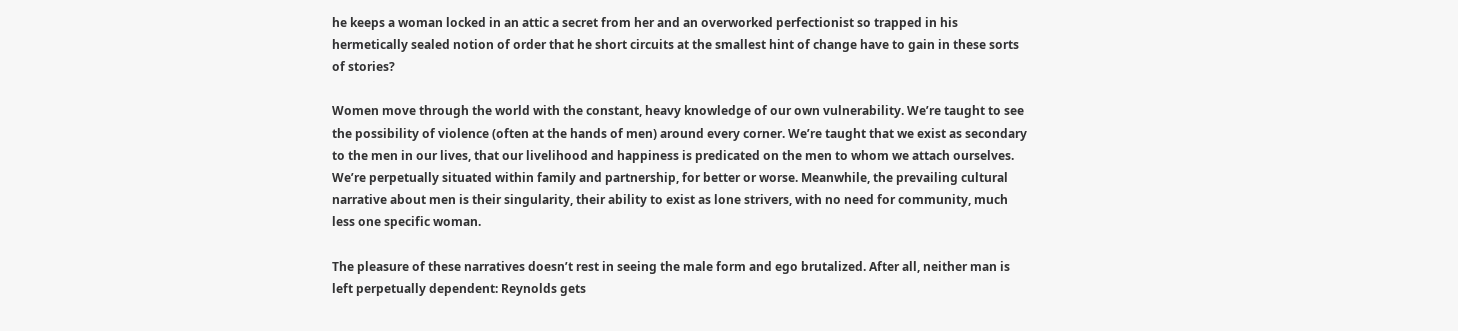he keeps a woman locked in an attic a secret from her and an overworked perfectionist so trapped in his hermetically sealed notion of order that he short circuits at the smallest hint of change have to gain in these sorts of stories?

Women move through the world with the constant, heavy knowledge of our own vulnerability. We’re taught to see the possibility of violence (often at the hands of men) around every corner. We’re taught that we exist as secondary to the men in our lives, that our livelihood and happiness is predicated on the men to whom we attach ourselves. We’re perpetually situated within family and partnership, for better or worse. Meanwhile, the prevailing cultural narrative about men is their singularity, their ability to exist as lone strivers, with no need for community, much less one specific woman.

The pleasure of these narratives doesn’t rest in seeing the male form and ego brutalized. After all, neither man is left perpetually dependent: Reynolds gets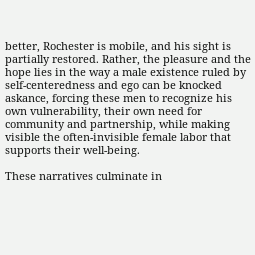better, Rochester is mobile, and his sight is partially restored. Rather, the pleasure and the hope lies in the way a male existence ruled by self-centeredness and ego can be knocked askance, forcing these men to recognize his own vulnerability, their own need for community and partnership, while making visible the often-invisible female labor that supports their well-being.

These narratives culminate in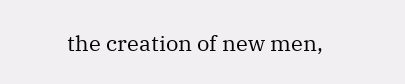the creation of new men,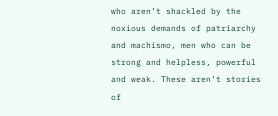who aren’t shackled by the noxious demands of patriarchy and machismo, men who can be strong and helpless, powerful and weak. These aren’t stories of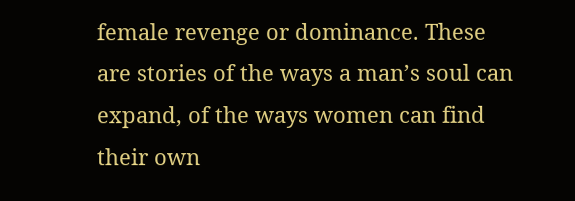female revenge or dominance. These are stories of the ways a man’s soul can expand, of the ways women can find their own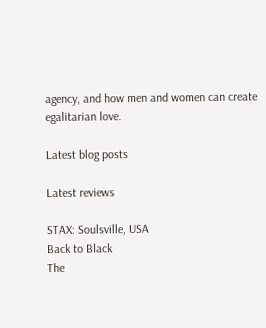agency, and how men and women can create egalitarian love.

Latest blog posts

Latest reviews

STAX: Soulsville, USA
Back to Black
The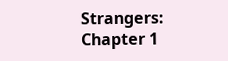Strangers: Chapter 1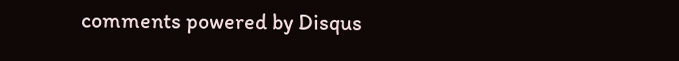comments powered by Disqus